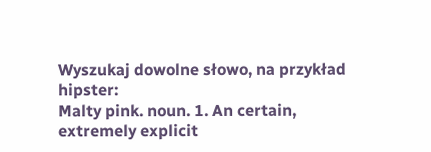Wyszukaj dowolne słowo, na przykład hipster:
Malty pink. noun. 1. An certain, extremely explicit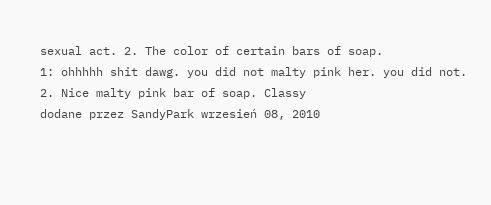sexual act. 2. The color of certain bars of soap.
1: ohhhhh shit dawg. you did not malty pink her. you did not.
2. Nice malty pink bar of soap. Classy
dodane przez SandyPark wrzesień 08, 2010